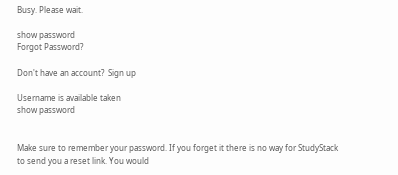Busy. Please wait.

show password
Forgot Password?

Don't have an account?  Sign up

Username is available taken
show password


Make sure to remember your password. If you forget it there is no way for StudyStack to send you a reset link. You would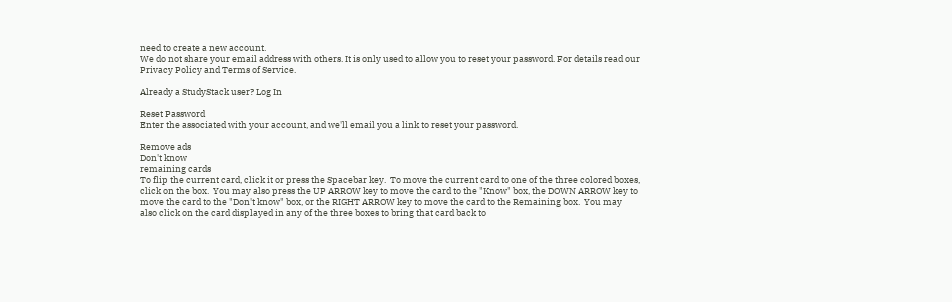need to create a new account.
We do not share your email address with others. It is only used to allow you to reset your password. For details read our Privacy Policy and Terms of Service.

Already a StudyStack user? Log In

Reset Password
Enter the associated with your account, and we'll email you a link to reset your password.

Remove ads
Don't know
remaining cards
To flip the current card, click it or press the Spacebar key.  To move the current card to one of the three colored boxes, click on the box.  You may also press the UP ARROW key to move the card to the "Know" box, the DOWN ARROW key to move the card to the "Don't know" box, or the RIGHT ARROW key to move the card to the Remaining box.  You may also click on the card displayed in any of the three boxes to bring that card back to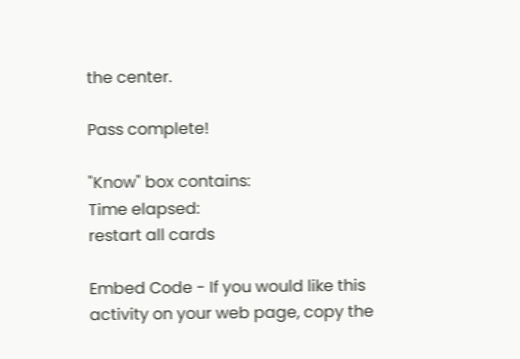the center.

Pass complete!

"Know" box contains:
Time elapsed:
restart all cards

Embed Code - If you would like this activity on your web page, copy the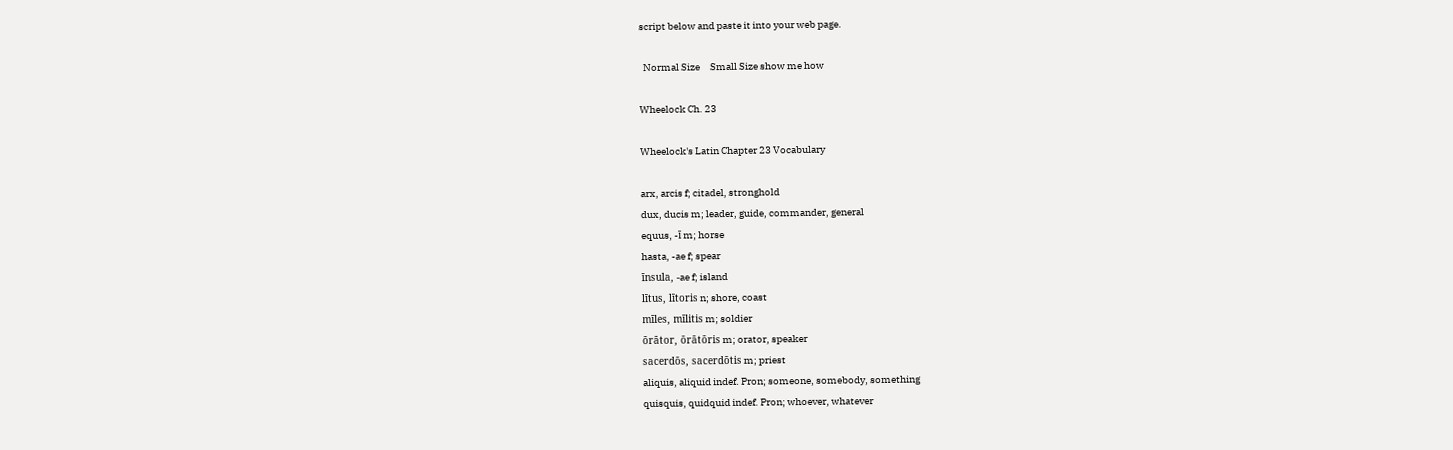script below and paste it into your web page.

  Normal Size     Small Size show me how

Wheelock Ch. 23

Wheelock's Latin Chapter 23 Vocabulary

arx, arcis f; citadel, stronghold
dux, ducis m; leader, guide, commander, general
equus, -ī m; horse
hasta, -ae f; spear
īnsula, -ae f; island
lītus, lītoris n; shore, coast
mīles, mīlitis m; soldier
ōrātor, ōrātōris m; orator, speaker
sacerdōs, sacerdōtis m; priest
aliquis, aliquid indef. Pron; someone, somebody, something
quisquis, quidquid indef. Pron; whoever, whatever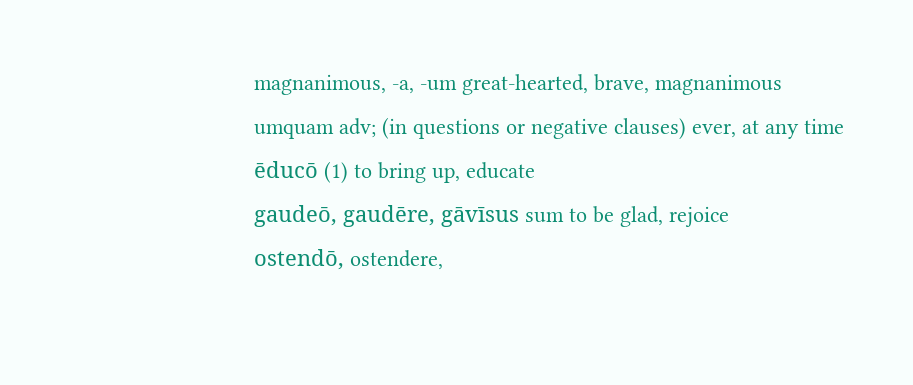magnanimous, -a, -um great-hearted, brave, magnanimous
umquam adv; (in questions or negative clauses) ever, at any time
ēducō (1) to bring up, educate
gaudeō, gaudēre, gāvīsus sum to be glad, rejoice
ostendō, ostendere,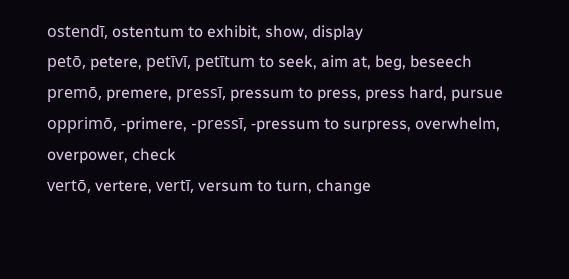ostendī, ostentum to exhibit, show, display
petō, petere, petīvī, petītum to seek, aim at, beg, beseech
premō, premere, pressī, pressum to press, press hard, pursue
opprimō, -primere, -pressī, -pressum to surpress, overwhelm, overpower, check
vertō, vertere, vertī, versum to turn, change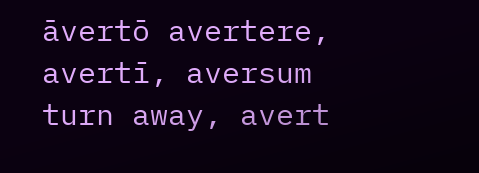āvertō avertere, avertī, aversum turn away, avert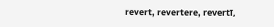revert, revertere, revertī,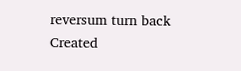reversum turn back
Created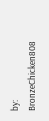by: BronzeChicken808